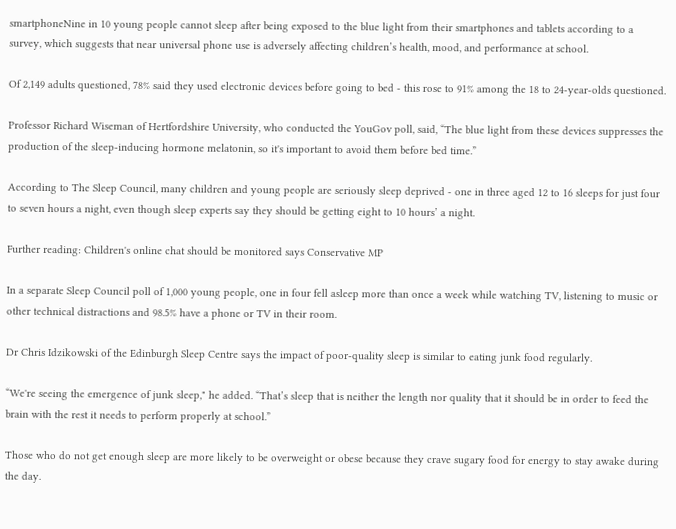smartphoneNine in 10 young people cannot sleep after being exposed to the blue light from their smartphones and tablets according to a survey, which suggests that near universal phone use is adversely affecting children’s health, mood, and performance at school.

Of 2,149 adults questioned, 78% said they used electronic devices before going to bed - this rose to 91% among the 18 to 24-year-olds questioned.

Professor Richard Wiseman of Hertfordshire University, who conducted the YouGov poll, said, “The blue light from these devices suppresses the production of the sleep-inducing hormone melatonin, so it's important to avoid them before bed time.”

According to The Sleep Council, many children and young people are seriously sleep deprived - one in three aged 12 to 16 sleeps for just four to seven hours a night, even though sleep experts say they should be getting eight to 10 hours’ a night.

Further reading: Children's online chat should be monitored says Conservative MP

In a separate Sleep Council poll of 1,000 young people, one in four fell asleep more than once a week while watching TV, listening to music or other technical distractions and 98.5% have a phone or TV in their room.

Dr Chris Idzikowski of the Edinburgh Sleep Centre says the impact of poor-quality sleep is similar to eating junk food regularly.

“We're seeing the emergence of junk sleep," he added. “That’s sleep that is neither the length nor quality that it should be in order to feed the brain with the rest it needs to perform properly at school.”

Those who do not get enough sleep are more likely to be overweight or obese because they crave sugary food for energy to stay awake during the day.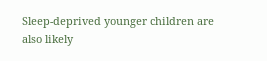Sleep-deprived younger children are also likely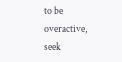to be overactive, seek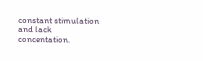constant stimulation and lack concentation.